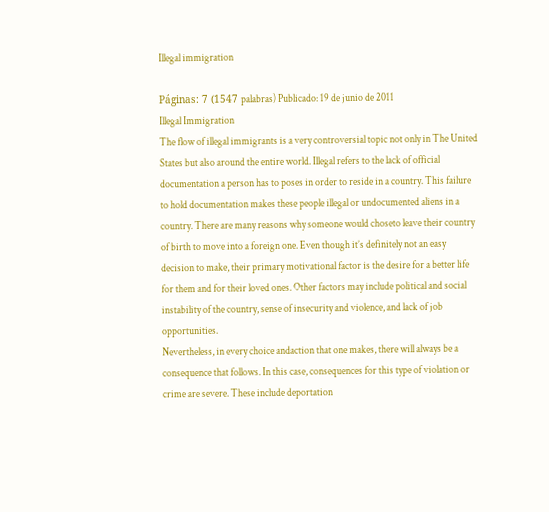Illegal immigration

Páginas: 7 (1547 palabras) Publicado: 19 de junio de 2011
Illegal Immigration
The flow of illegal immigrants is a very controversial topic not only in The United States but also around the entire world. Illegal refers to the lack of official documentation a person has to poses in order to reside in a country. This failure to hold documentation makes these people illegal or undocumented aliens in a country. There are many reasons why someone would choseto leave their country of birth to move into a foreign one. Even though it’s definitely not an easy decision to make, their primary motivational factor is the desire for a better life for them and for their loved ones. Other factors may include political and social instability of the country, sense of insecurity and violence, and lack of job opportunities.
Nevertheless, in every choice andaction that one makes, there will always be a consequence that follows. In this case, consequences for this type of violation or crime are severe. These include deportation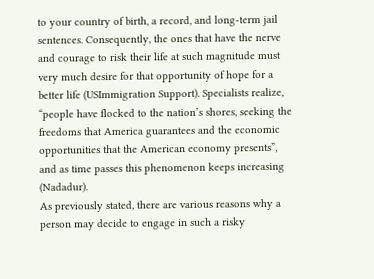to your country of birth, a record, and long-term jail sentences. Consequently, the ones that have the nerve and courage to risk their life at such magnitude must very much desire for that opportunity of hope for a better life (USImmigration Support). Specialists realize, “people have flocked to the nation’s shores, seeking the freedoms that America guarantees and the economic opportunities that the American economy presents”, and as time passes this phenomenon keeps increasing (Nadadur).
As previously stated, there are various reasons why a person may decide to engage in such a risky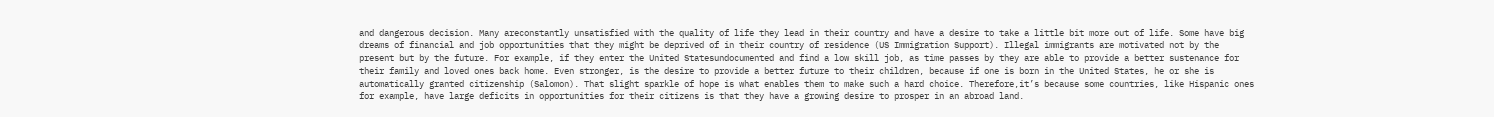and dangerous decision. Many areconstantly unsatisfied with the quality of life they lead in their country and have a desire to take a little bit more out of life. Some have big dreams of financial and job opportunities that they might be deprived of in their country of residence (US Immigration Support). Illegal immigrants are motivated not by the present but by the future. For example, if they enter the United Statesundocumented and find a low skill job, as time passes by they are able to provide a better sustenance for their family and loved ones back home. Even stronger, is the desire to provide a better future to their children, because if one is born in the United States, he or she is automatically granted citizenship (Salomon). That slight sparkle of hope is what enables them to make such a hard choice. Therefore,it’s because some countries, like Hispanic ones for example, have large deficits in opportunities for their citizens is that they have a growing desire to prosper in an abroad land.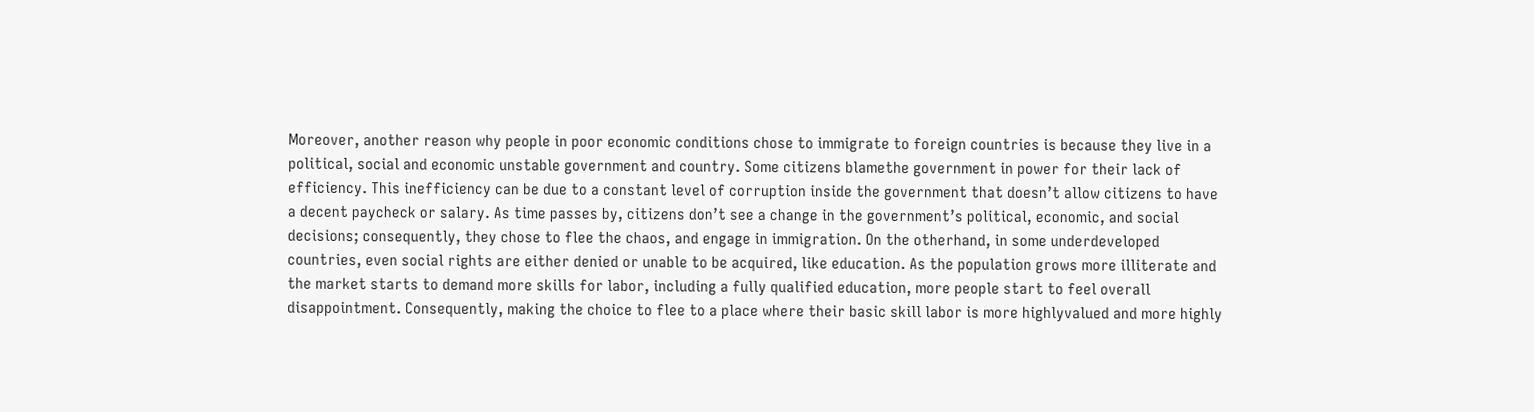Moreover, another reason why people in poor economic conditions chose to immigrate to foreign countries is because they live in a political, social and economic unstable government and country. Some citizens blamethe government in power for their lack of efficiency. This inefficiency can be due to a constant level of corruption inside the government that doesn’t allow citizens to have a decent paycheck or salary. As time passes by, citizens don’t see a change in the government’s political, economic, and social decisions; consequently, they chose to flee the chaos, and engage in immigration. On the otherhand, in some underdeveloped countries, even social rights are either denied or unable to be acquired, like education. As the population grows more illiterate and the market starts to demand more skills for labor, including a fully qualified education, more people start to feel overall disappointment. Consequently, making the choice to flee to a place where their basic skill labor is more highlyvalued and more highly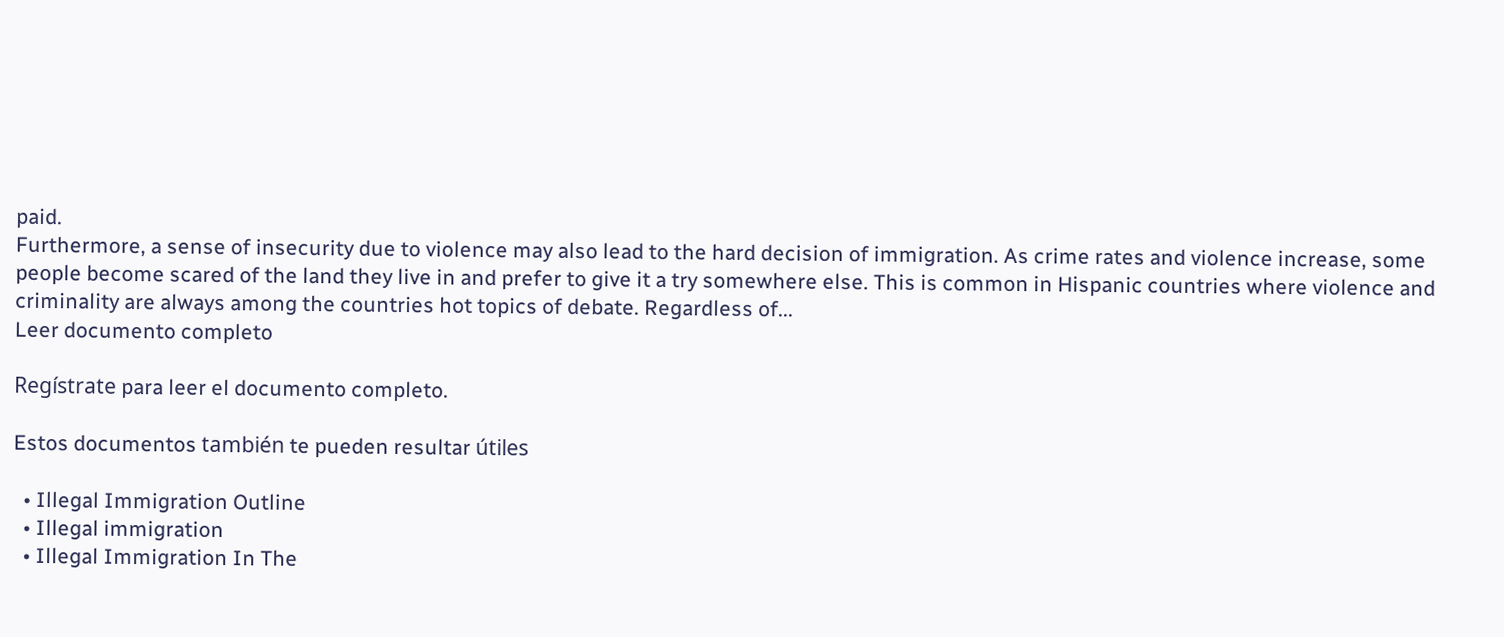paid.
Furthermore, a sense of insecurity due to violence may also lead to the hard decision of immigration. As crime rates and violence increase, some people become scared of the land they live in and prefer to give it a try somewhere else. This is common in Hispanic countries where violence and criminality are always among the countries hot topics of debate. Regardless of...
Leer documento completo

Regístrate para leer el documento completo.

Estos documentos también te pueden resultar útiles

  • Illegal Immigration Outline
  • Illegal immigration
  • Illegal Immigration In The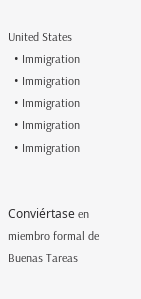United States
  • Immigration
  • Immigration
  • Immigration
  • Immigration
  • Immigration


Conviértase en miembro formal de Buenas Tareas